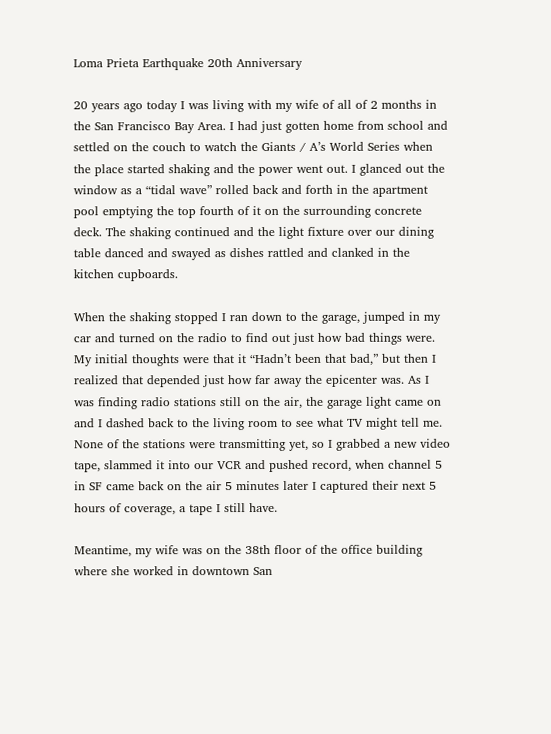Loma Prieta Earthquake 20th Anniversary

20 years ago today I was living with my wife of all of 2 months in the San Francisco Bay Area. I had just gotten home from school and settled on the couch to watch the Giants / A’s World Series when the place started shaking and the power went out. I glanced out the window as a “tidal wave” rolled back and forth in the apartment pool emptying the top fourth of it on the surrounding concrete deck. The shaking continued and the light fixture over our dining table danced and swayed as dishes rattled and clanked in the kitchen cupboards.

When the shaking stopped I ran down to the garage, jumped in my car and turned on the radio to find out just how bad things were. My initial thoughts were that it “Hadn’t been that bad,” but then I realized that depended just how far away the epicenter was. As I was finding radio stations still on the air, the garage light came on and I dashed back to the living room to see what TV might tell me. None of the stations were transmitting yet, so I grabbed a new video tape, slammed it into our VCR and pushed record, when channel 5 in SF came back on the air 5 minutes later I captured their next 5 hours of coverage, a tape I still have.

Meantime, my wife was on the 38th floor of the office building where she worked in downtown San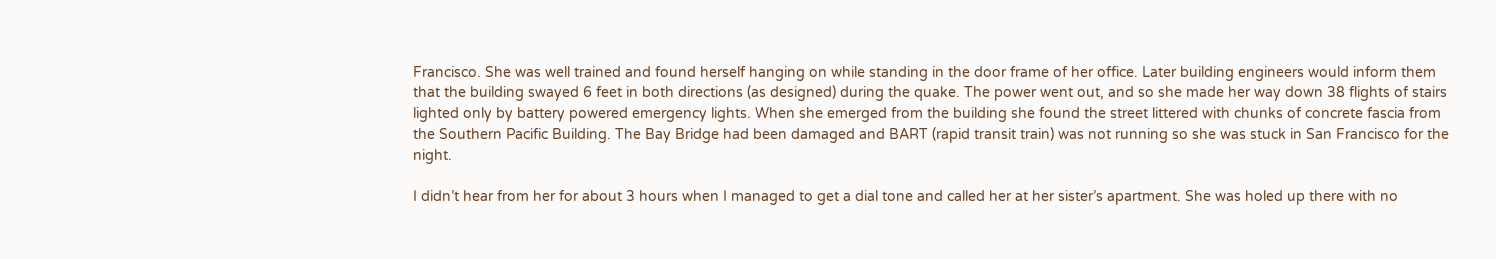Francisco. She was well trained and found herself hanging on while standing in the door frame of her office. Later building engineers would inform them that the building swayed 6 feet in both directions (as designed) during the quake. The power went out, and so she made her way down 38 flights of stairs lighted only by battery powered emergency lights. When she emerged from the building she found the street littered with chunks of concrete fascia from the Southern Pacific Building. The Bay Bridge had been damaged and BART (rapid transit train) was not running so she was stuck in San Francisco for the night.

I didn’t hear from her for about 3 hours when I managed to get a dial tone and called her at her sister’s apartment. She was holed up there with no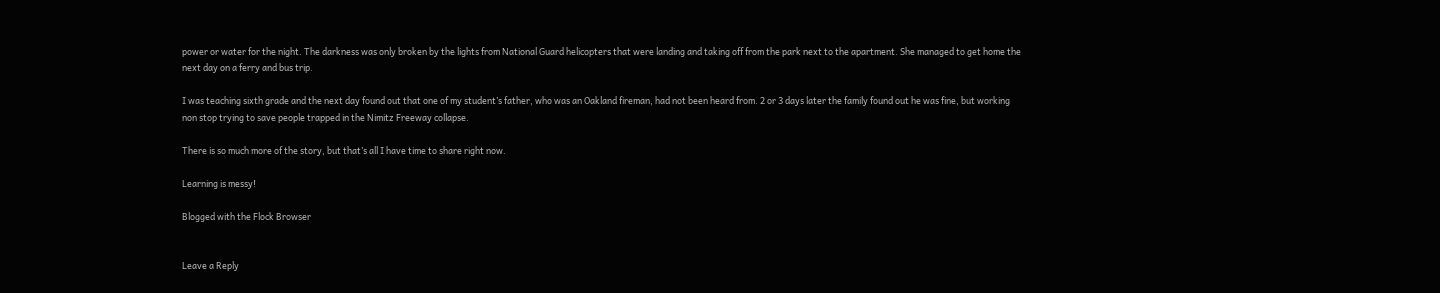power or water for the night. The darkness was only broken by the lights from National Guard helicopters that were landing and taking off from the park next to the apartment. She managed to get home the next day on a ferry and bus trip.

I was teaching sixth grade and the next day found out that one of my student’s father, who was an Oakland fireman, had not been heard from. 2 or 3 days later the family found out he was fine, but working non stop trying to save people trapped in the Nimitz Freeway collapse.

There is so much more of the story, but that’s all I have time to share right now.

Learning is messy!

Blogged with the Flock Browser


Leave a Reply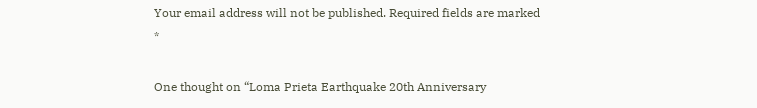Your email address will not be published. Required fields are marked *

One thought on “Loma Prieta Earthquake 20th Anniversary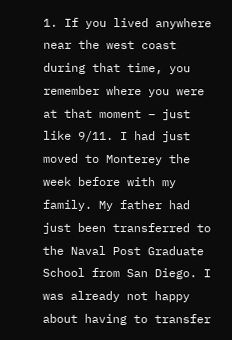1. If you lived anywhere near the west coast during that time, you remember where you were at that moment – just like 9/11. I had just moved to Monterey the week before with my family. My father had just been transferred to the Naval Post Graduate School from San Diego. I was already not happy about having to transfer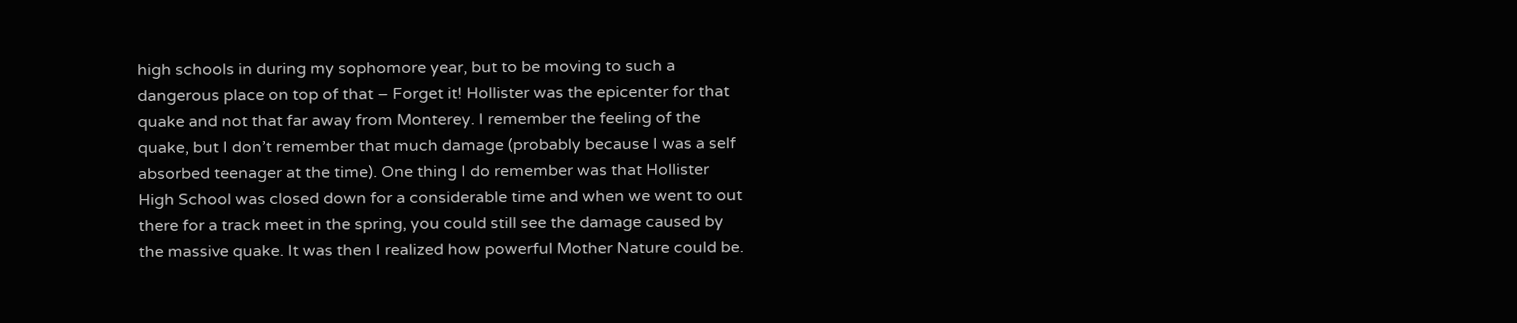high schools in during my sophomore year, but to be moving to such a dangerous place on top of that – Forget it! Hollister was the epicenter for that quake and not that far away from Monterey. I remember the feeling of the quake, but I don’t remember that much damage (probably because I was a self absorbed teenager at the time). One thing I do remember was that Hollister High School was closed down for a considerable time and when we went to out there for a track meet in the spring, you could still see the damage caused by the massive quake. It was then I realized how powerful Mother Nature could be.